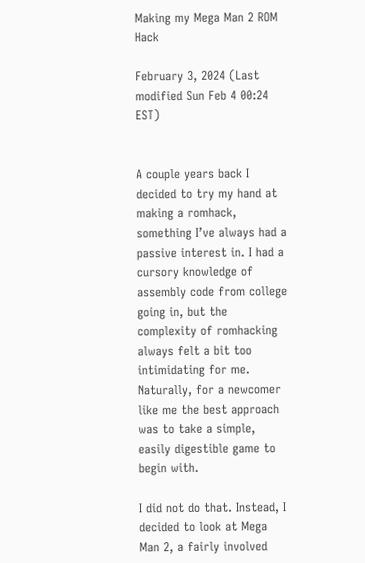Making my Mega Man 2 ROM Hack

February 3, 2024 (Last modified Sun Feb 4 00:24 EST)


A couple years back I decided to try my hand at making a romhack, something I’ve always had a passive interest in. I had a cursory knowledge of assembly code from college going in, but the complexity of romhacking always felt a bit too intimidating for me. Naturally, for a newcomer like me the best approach was to take a simple, easily digestible game to begin with.

I did not do that. Instead, I decided to look at Mega Man 2, a fairly involved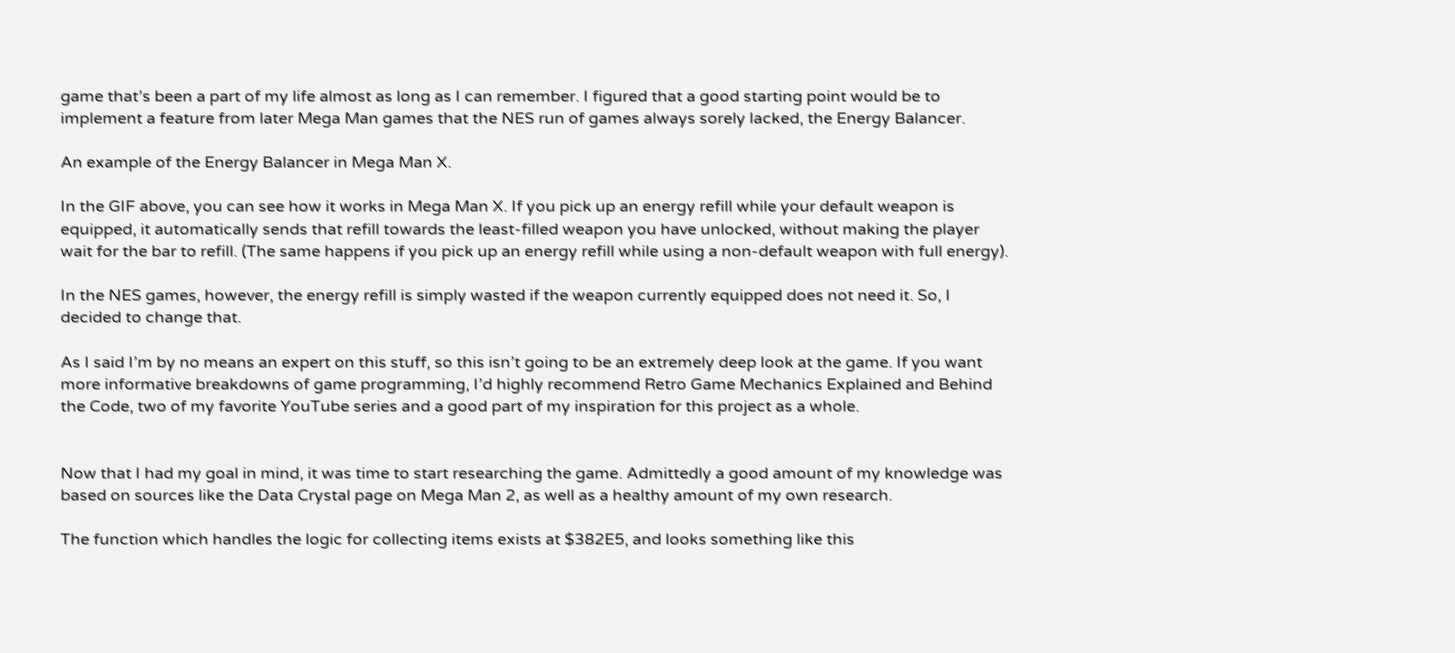game that’s been a part of my life almost as long as I can remember. I figured that a good starting point would be to implement a feature from later Mega Man games that the NES run of games always sorely lacked, the Energy Balancer.

An example of the Energy Balancer in Mega Man X.

In the GIF above, you can see how it works in Mega Man X. If you pick up an energy refill while your default weapon is equipped, it automatically sends that refill towards the least-filled weapon you have unlocked, without making the player wait for the bar to refill. (The same happens if you pick up an energy refill while using a non-default weapon with full energy).

In the NES games, however, the energy refill is simply wasted if the weapon currently equipped does not need it. So, I decided to change that.

As I said I’m by no means an expert on this stuff, so this isn’t going to be an extremely deep look at the game. If you want more informative breakdowns of game programming, I’d highly recommend Retro Game Mechanics Explained and Behind the Code, two of my favorite YouTube series and a good part of my inspiration for this project as a whole.


Now that I had my goal in mind, it was time to start researching the game. Admittedly a good amount of my knowledge was based on sources like the Data Crystal page on Mega Man 2, as well as a healthy amount of my own research.

The function which handles the logic for collecting items exists at $382E5, and looks something like this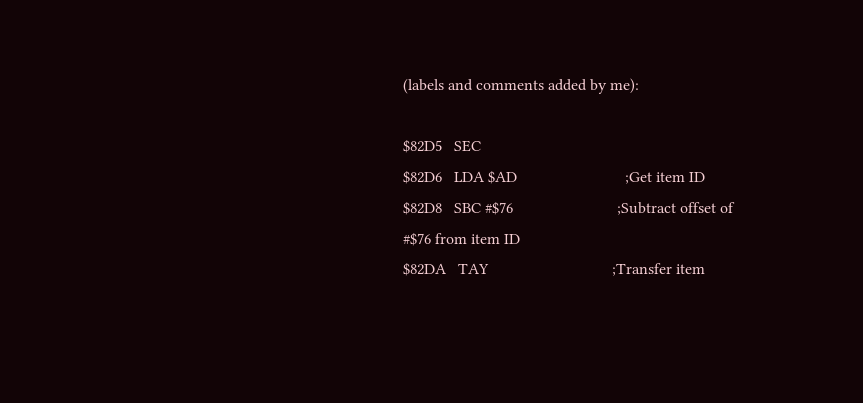(labels and comments added by me):

$82D5   SEC
$82D6   LDA $AD                           ;Get item ID
$82D8   SBC #$76                          ;Subtract offset of #$76 from item ID
$82DA   TAY                               ;Transfer item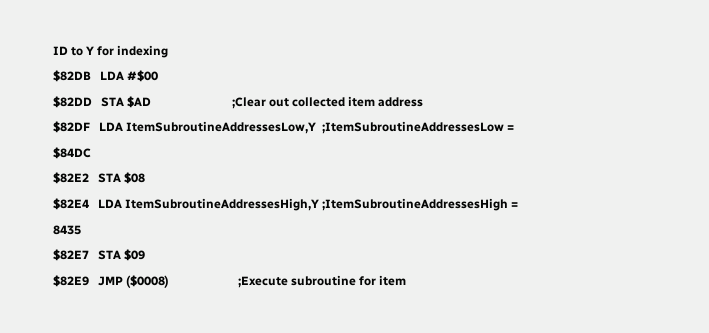ID to Y for indexing
$82DB   LDA #$00
$82DD   STA $AD                           ;Clear out collected item address
$82DF   LDA ItemSubroutineAddressesLow,Y  ;ItemSubroutineAddressesLow = $84DC
$82E2   STA $08
$82E4   LDA ItemSubroutineAddressesHigh,Y ;ItemSubroutineAddressesHigh = 8435
$82E7   STA $09
$82E9   JMP ($0008)                       ;Execute subroutine for item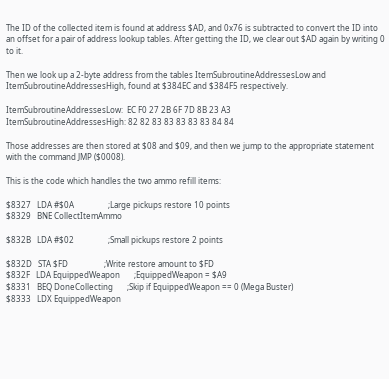The ID of the collected item is found at address $AD, and 0x76 is subtracted to convert the ID into an offset for a pair of address lookup tables. After getting the ID, we clear out $AD again by writing 0 to it.

Then we look up a 2-byte address from the tables ItemSubroutineAddressesLow and ItemSubroutineAddressesHigh, found at $384EC and $384F5 respectively.

ItemSubroutineAddressesLow:  EC F0 27 2B 6F 7D 8B 23 A3
ItemSubroutineAddressesHigh: 82 82 83 83 83 83 83 84 84

Those addresses are then stored at $08 and $09, and then we jump to the appropriate statement with the command JMP ($0008).

This is the code which handles the two ammo refill items:

$8327   LDA #$0A                 ;Large pickups restore 10 points
$8329   BNE CollectItemAmmo

$832B   LDA #$02                 ;Small pickups restore 2 points

$832D   STA $FD                  ;Write restore amount to $FD
$832F   LDA EquippedWeapon       ;EquippedWeapon = $A9
$8331   BEQ DoneCollecting       ;Skip if EquippedWeapon == 0 (Mega Buster)
$8333   LDX EquippedWeapon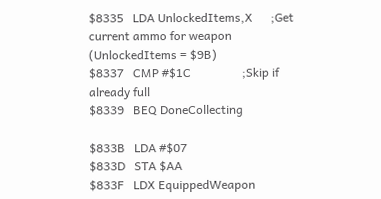$8335   LDA UnlockedItems,X      ;Get current ammo for weapon (UnlockedItems = $9B)
$8337   CMP #$1C                 ;Skip if already full
$8339   BEQ DoneCollecting

$833B   LDA #$07
$833D   STA $AA
$833F   LDX EquippedWeapon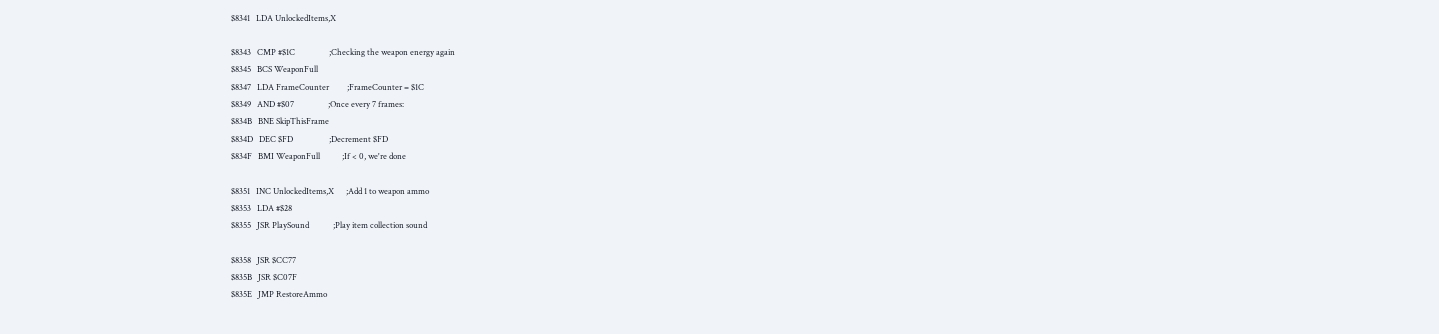$8341   LDA UnlockedItems,X

$8343   CMP #$1C                 ;Checking the weapon energy again
$8345   BCS WeaponFull
$8347   LDA FrameCounter         ;FrameCounter = $1C
$8349   AND #$07                 ;Once every 7 frames:
$834B   BNE SkipThisFrame
$834D   DEC $FD                  ;Decrement $FD
$834F   BMI WeaponFull           ;If < 0, we're done

$8351   INC UnlockedItems,X      ;Add 1 to weapon ammo
$8353   LDA #$28
$8355   JSR PlaySound            ;Play item collection sound

$8358   JSR $CC77
$835B   JSR $C07F
$835E   JMP RestoreAmmo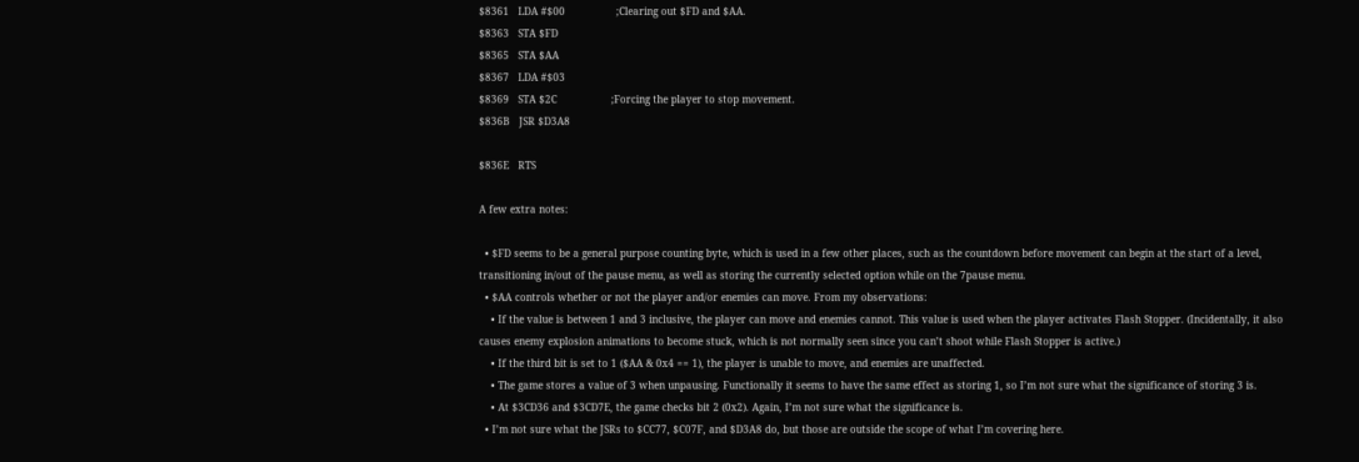$8361   LDA #$00                 ;Clearing out $FD and $AA.
$8363   STA $FD
$8365   STA $AA
$8367   LDA #$03
$8369   STA $2C                  ;Forcing the player to stop movement.
$836B   JSR $D3A8

$836E   RTS

A few extra notes:

  • $FD seems to be a general purpose counting byte, which is used in a few other places, such as the countdown before movement can begin at the start of a level, transitioning in/out of the pause menu, as well as storing the currently selected option while on the 7pause menu.
  • $AA controls whether or not the player and/or enemies can move. From my observations:
    • If the value is between 1 and 3 inclusive, the player can move and enemies cannot. This value is used when the player activates Flash Stopper. (Incidentally, it also causes enemy explosion animations to become stuck, which is not normally seen since you can’t shoot while Flash Stopper is active.)
    • If the third bit is set to 1 ($AA & 0x4 == 1), the player is unable to move, and enemies are unaffected.
    • The game stores a value of 3 when unpausing. Functionally it seems to have the same effect as storing 1, so I’m not sure what the significance of storing 3 is.
    • At $3CD36 and $3CD7E, the game checks bit 2 (0x2). Again, I’m not sure what the significance is.
  • I’m not sure what the JSRs to $CC77, $C07F, and $D3A8 do, but those are outside the scope of what I’m covering here.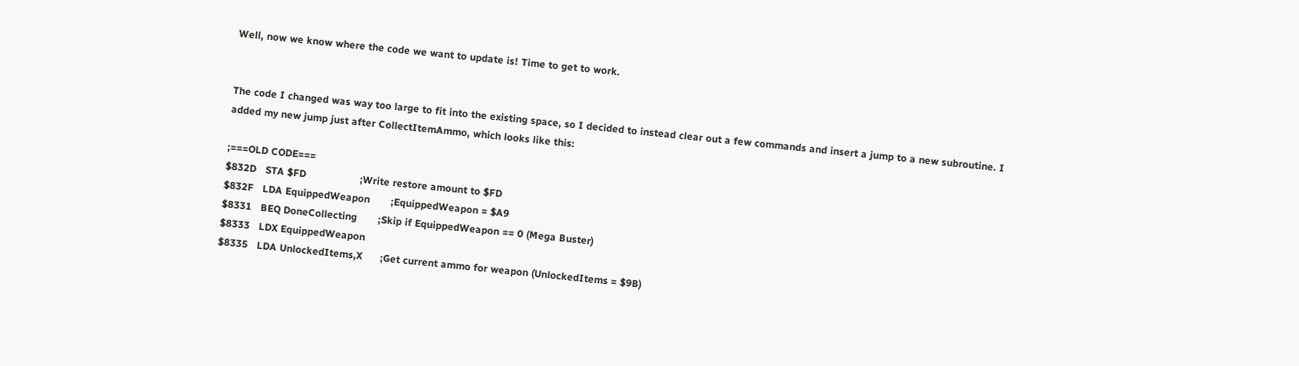Well, now we know where the code we want to update is! Time to get to work.


The code I changed was way too large to fit into the existing space, so I decided to instead clear out a few commands and insert a jump to a new subroutine. I added my new jump just after CollectItemAmmo, which looks like this:

;===OLD CODE===
$832D   STA $FD                  ;Write restore amount to $FD
$832F   LDA EquippedWeapon       ;EquippedWeapon = $A9
$8331   BEQ DoneCollecting       ;Skip if EquippedWeapon == 0 (Mega Buster)
$8333   LDX EquippedWeapon
$8335   LDA UnlockedItems,X      ;Get current ammo for weapon (UnlockedItems = $9B)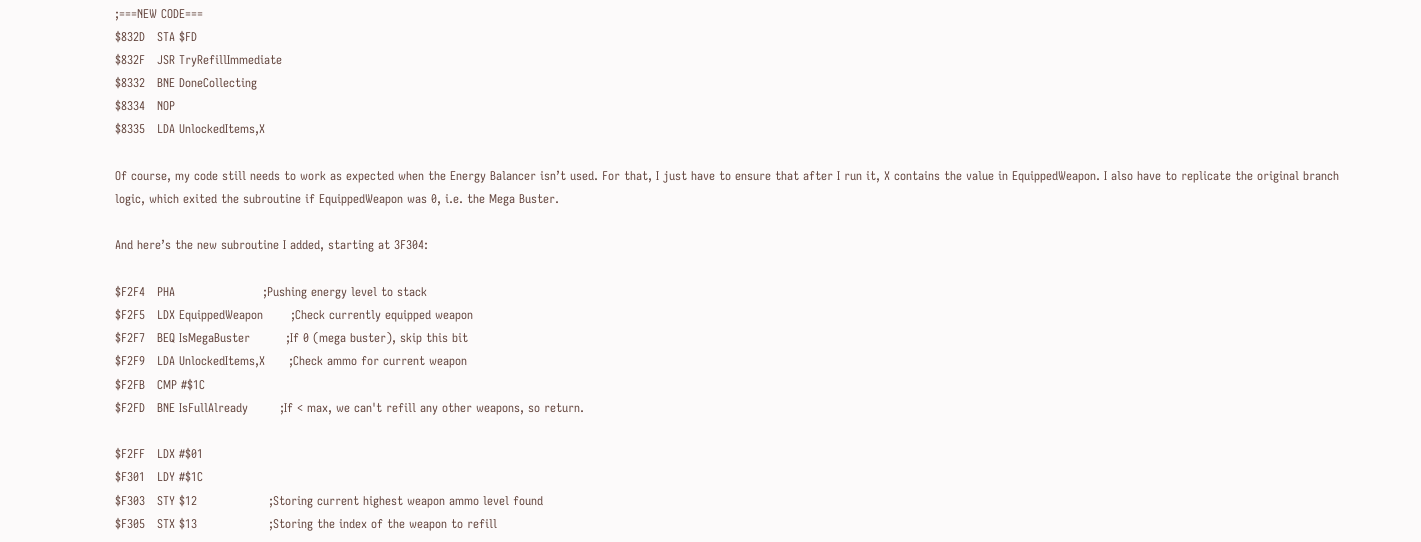;===NEW CODE===
$832D   STA $FD
$832F   JSR TryRefillImmediate
$8332   BNE DoneCollecting
$8334   NOP
$8335   LDA UnlockedItems,X

Of course, my code still needs to work as expected when the Energy Balancer isn’t used. For that, I just have to ensure that after I run it, X contains the value in EquippedWeapon. I also have to replicate the original branch logic, which exited the subroutine if EquippedWeapon was 0, i.e. the Mega Buster.

And here’s the new subroutine I added, starting at 3F304:

$F2F4   PHA                      ;Pushing energy level to stack
$F2F5   LDX EquippedWeapon       ;Check currently equipped weapon
$F2F7   BEQ IsMegaBuster         ;If 0 (mega buster), skip this bit
$F2F9   LDA UnlockedItems,X      ;Check ammo for current weapon
$F2FB   CMP #$1C
$F2FD   BNE IsFullAlready        ;If < max, we can't refill any other weapons, so return.

$F2FF   LDX #$01
$F301   LDY #$1C
$F303   STY $12                  ;Storing current highest weapon ammo level found
$F305   STX $13                  ;Storing the index of the weapon to refill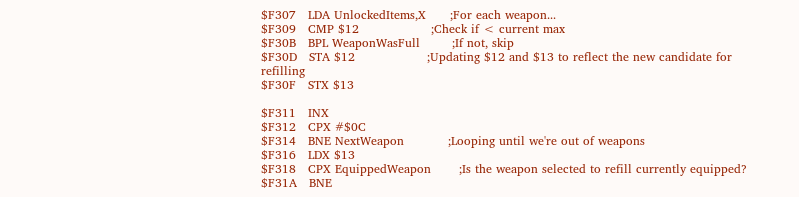$F307   LDA UnlockedItems,X      ;For each weapon...
$F309   CMP $12                  ;Check if < current max
$F30B   BPL WeaponWasFull        ;If not, skip
$F30D   STA $12                  ;Updating $12 and $13 to reflect the new candidate for refilling
$F30F   STX $13

$F311   INX
$F312   CPX #$0C
$F314   BNE NextWeapon           ;Looping until we're out of weapons
$F316   LDX $13
$F318   CPX EquippedWeapon       ;Is the weapon selected to refill currently equipped?
$F31A   BNE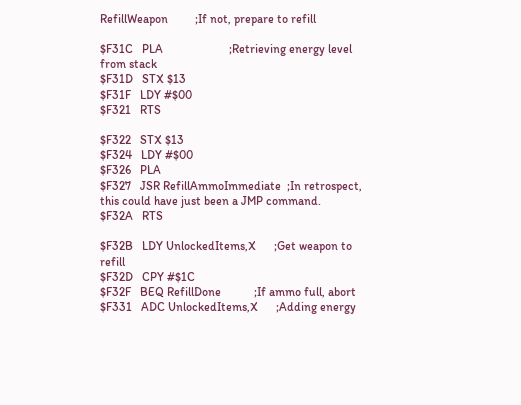RefillWeapon         ;If not, prepare to refill

$F31C   PLA                      ;Retrieving energy level from stack
$F31D   STX $13
$F31F   LDY #$00
$F321   RTS

$F322   STX $13
$F324   LDY #$00
$F326   PLA
$F327   JSR RefillAmmoImmediate  ;In retrospect, this could have just been a JMP command.
$F32A   RTS

$F32B   LDY UnlockedItems,X      ;Get weapon to refill
$F32D   CPY #$1C
$F32F   BEQ RefillDone           ;If ammo full, abort
$F331   ADC UnlockedItems,X      ;Adding energy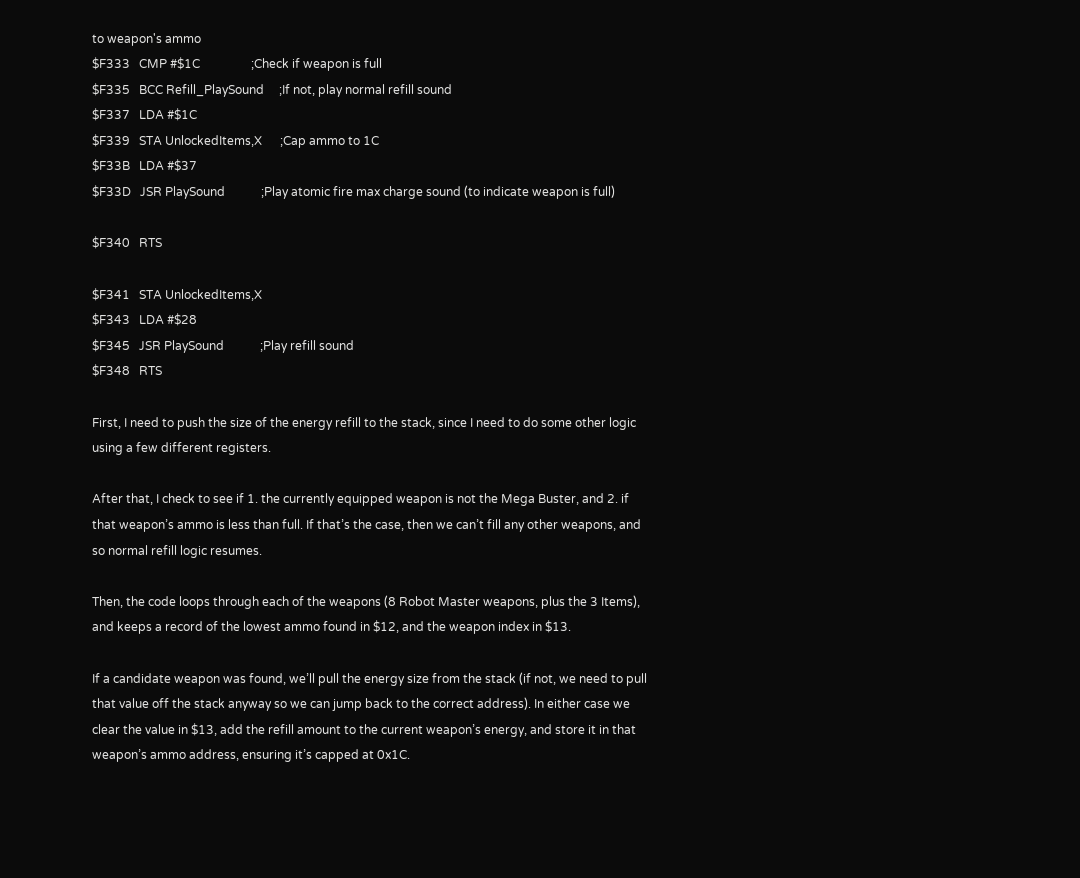to weapon's ammo
$F333   CMP #$1C                 ;Check if weapon is full
$F335   BCC Refill_PlaySound     ;If not, play normal refill sound
$F337   LDA #$1C
$F339   STA UnlockedItems,X      ;Cap ammo to 1C
$F33B   LDA #$37
$F33D   JSR PlaySound            ;Play atomic fire max charge sound (to indicate weapon is full)

$F340   RTS

$F341   STA UnlockedItems,X
$F343   LDA #$28
$F345   JSR PlaySound            ;Play refill sound
$F348   RTS

First, I need to push the size of the energy refill to the stack, since I need to do some other logic using a few different registers.

After that, I check to see if 1. the currently equipped weapon is not the Mega Buster, and 2. if that weapon’s ammo is less than full. If that’s the case, then we can’t fill any other weapons, and so normal refill logic resumes.

Then, the code loops through each of the weapons (8 Robot Master weapons, plus the 3 Items), and keeps a record of the lowest ammo found in $12, and the weapon index in $13.

If a candidate weapon was found, we’ll pull the energy size from the stack (if not, we need to pull that value off the stack anyway so we can jump back to the correct address). In either case we clear the value in $13, add the refill amount to the current weapon’s energy, and store it in that weapon’s ammo address, ensuring it’s capped at 0x1C.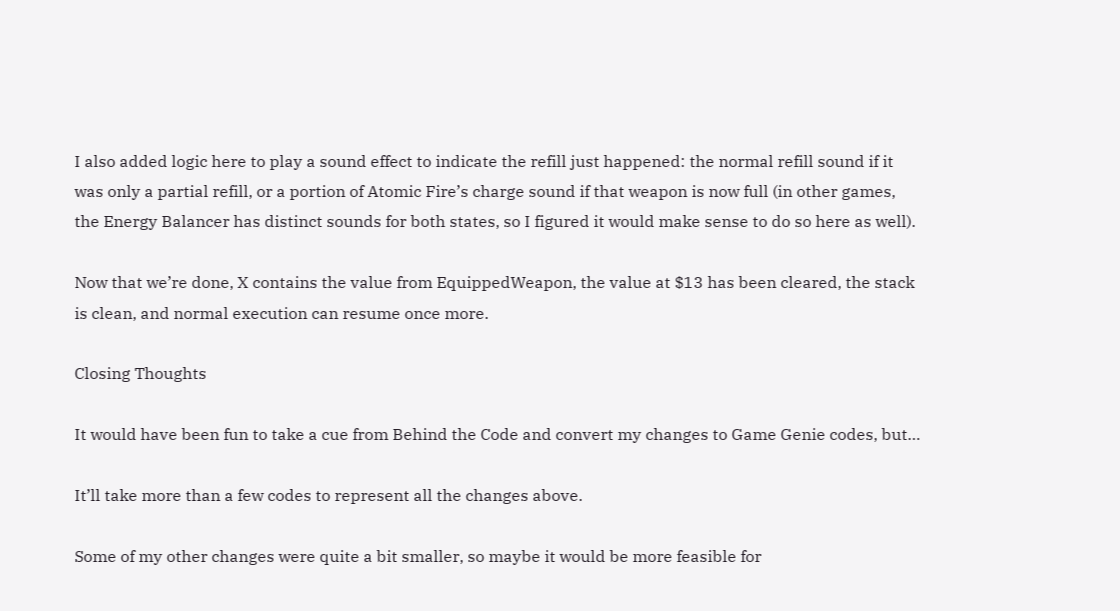I also added logic here to play a sound effect to indicate the refill just happened: the normal refill sound if it was only a partial refill, or a portion of Atomic Fire’s charge sound if that weapon is now full (in other games, the Energy Balancer has distinct sounds for both states, so I figured it would make sense to do so here as well).

Now that we’re done, X contains the value from EquippedWeapon, the value at $13 has been cleared, the stack is clean, and normal execution can resume once more.

Closing Thoughts

It would have been fun to take a cue from Behind the Code and convert my changes to Game Genie codes, but…

It’ll take more than a few codes to represent all the changes above.

Some of my other changes were quite a bit smaller, so maybe it would be more feasible for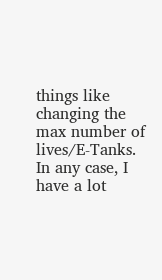things like changing the max number of lives/E-Tanks. In any case, I have a lot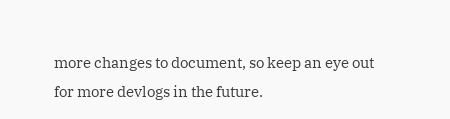more changes to document, so keep an eye out for more devlogs in the future.